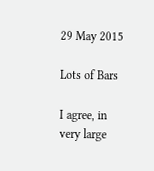29 May 2015

Lots of Bars

I agree, in very large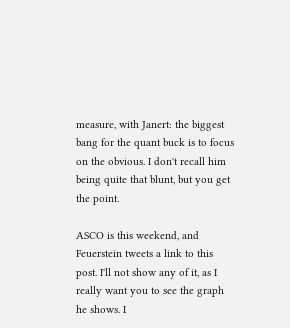measure, with Janert: the biggest bang for the quant buck is to focus on the obvious. I don't recall him being quite that blunt, but you get the point.

ASCO is this weekend, and Feuerstein tweets a link to this post. I'll not show any of it, as I really want you to see the graph he shows. I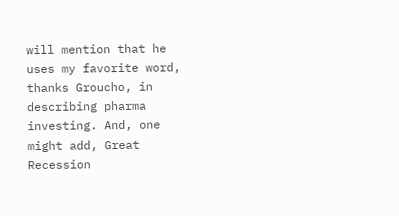will mention that he uses my favorite word, thanks Groucho, in describing pharma investing. And, one might add, Great Recession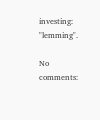investing: "lemming".

No comments: